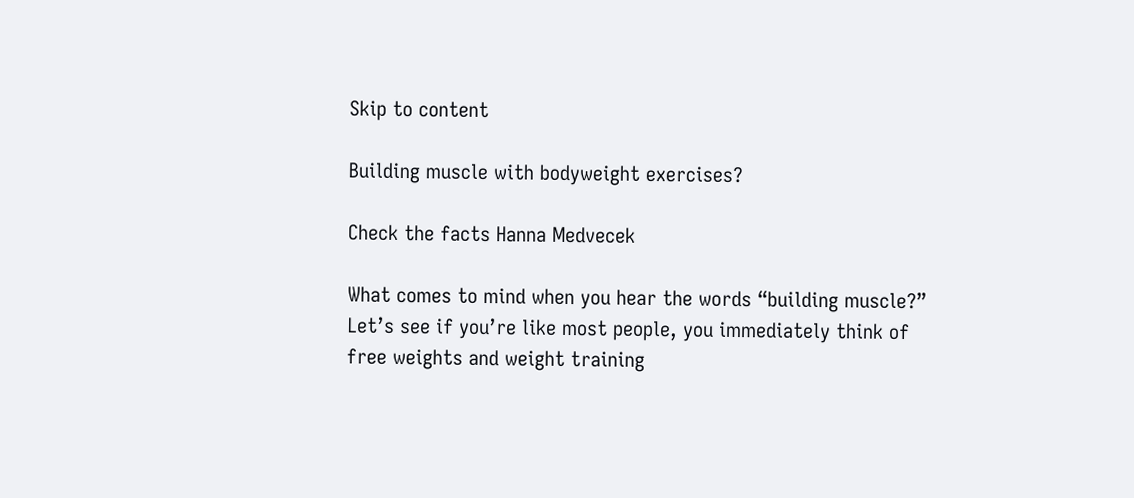Skip to content

Building muscle with bodyweight exercises?

Check the facts Hanna Medvecek

What comes to mind when you hear the words “building muscle?” Let’s see if you’re like most people, you immediately think of free weights and weight training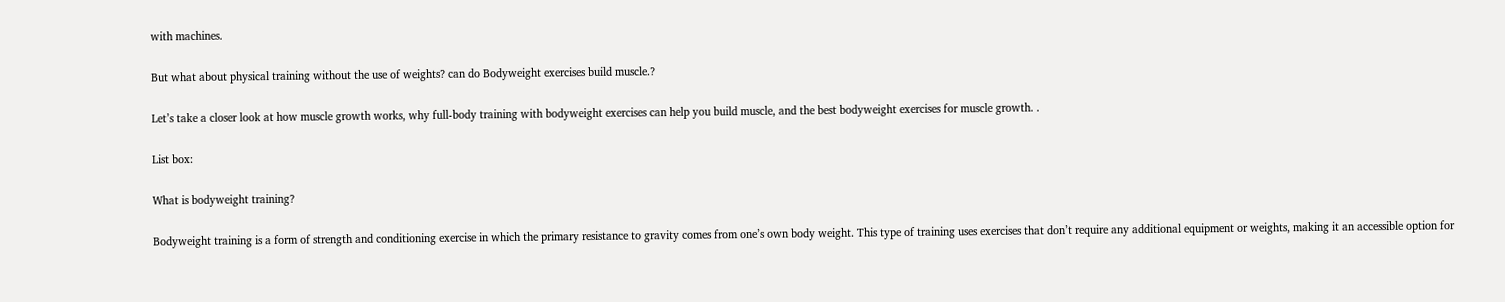with machines.

But what about physical training without the use of weights? can do Bodyweight exercises build muscle.?

Let’s take a closer look at how muscle growth works, why full-body training with bodyweight exercises can help you build muscle, and the best bodyweight exercises for muscle growth. .

List box:

What is bodyweight training?

Bodyweight training is a form of strength and conditioning exercise in which the primary resistance to gravity comes from one’s own body weight. This type of training uses exercises that don’t require any additional equipment or weights, making it an accessible option for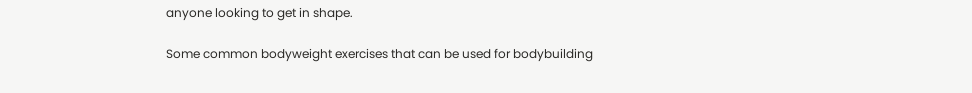anyone looking to get in shape.

Some common bodyweight exercises that can be used for bodybuilding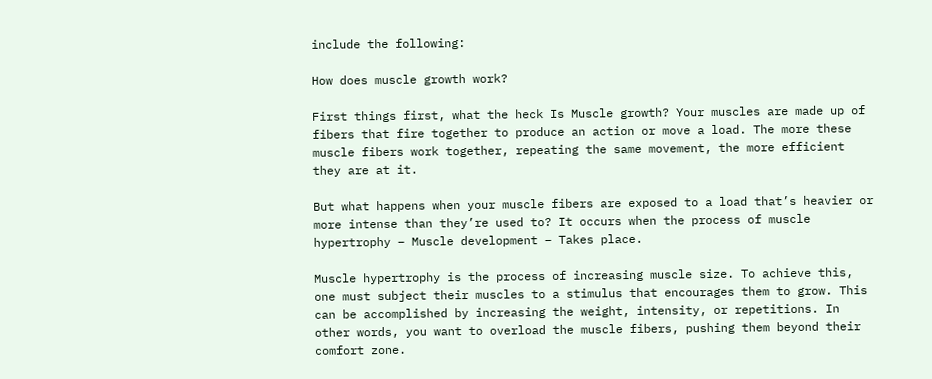include the following:

How does muscle growth work?

First things first, what the heck Is Muscle growth? Your muscles are made up of fibers that fire together to produce an action or move a load. The more these muscle fibers work together, repeating the same movement, the more efficient they are at it.

But what happens when your muscle fibers are exposed to a load that’s heavier or more intense than they’re used to? It occurs when the process of muscle hypertrophy – Muscle development – Takes place.

Muscle hypertrophy is the process of increasing muscle size. To achieve this, one must subject their muscles to a stimulus that encourages them to grow. This can be accomplished by increasing the weight, intensity, or repetitions. In other words, you want to overload the muscle fibers, pushing them beyond their comfort zone.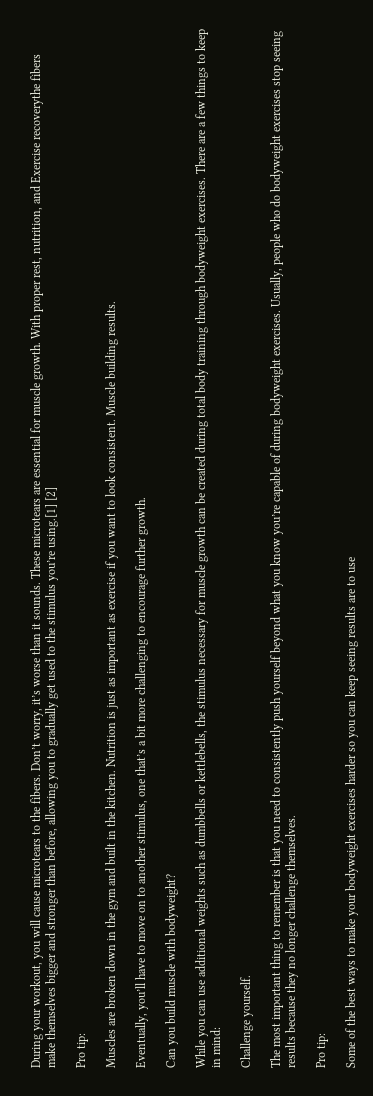During your workout, you will cause microtears to the fibers. Don’t worry, it’s worse than it sounds. These microtears are essential for muscle growth. With proper rest, nutrition, and Exercise recoverythe fibers make themselves bigger and stronger than before, allowing you to gradually get used to the stimulus you’re using.[1] [2]

Pro tip:

Muscles are broken down in the gym and built in the kitchen. Nutrition is just as important as exercise if you want to look consistent. Muscle building results.

Eventually, you’ll have to move on to another stimulus, one that’s a bit more challenging to encourage further growth.

Can you build muscle with bodyweight?

While you can use additional weights such as dumbbells or kettlebells, the stimulus necessary for muscle growth can be created during total body training through bodyweight exercises. There are a few things to keep in mind:

Challenge yourself.

The most important thing to remember is that you need to consistently push yourself beyond what you know you’re capable of during bodyweight exercises. Usually, people who do bodyweight exercises stop seeing results because they no longer challenge themselves.

Pro tip:

Some of the best ways to make your bodyweight exercises harder so you can keep seeing results are to use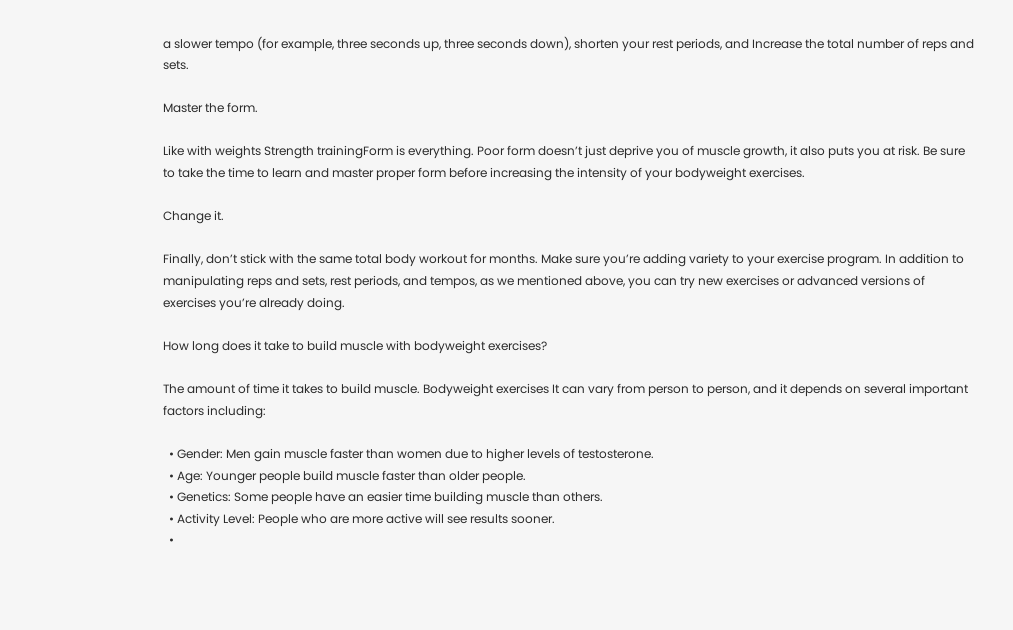a slower tempo (for example, three seconds up, three seconds down), shorten your rest periods, and Increase the total number of reps and sets.

Master the form.

Like with weights Strength trainingForm is everything. Poor form doesn’t just deprive you of muscle growth, it also puts you at risk. Be sure to take the time to learn and master proper form before increasing the intensity of your bodyweight exercises.

Change it.

Finally, don’t stick with the same total body workout for months. Make sure you’re adding variety to your exercise program. In addition to manipulating reps and sets, rest periods, and tempos, as we mentioned above, you can try new exercises or advanced versions of exercises you’re already doing.

How long does it take to build muscle with bodyweight exercises?

The amount of time it takes to build muscle. Bodyweight exercises It can vary from person to person, and it depends on several important factors including:

  • Gender: Men gain muscle faster than women due to higher levels of testosterone.
  • Age: Younger people build muscle faster than older people.
  • Genetics: Some people have an easier time building muscle than others.
  • Activity Level: People who are more active will see results sooner.
  •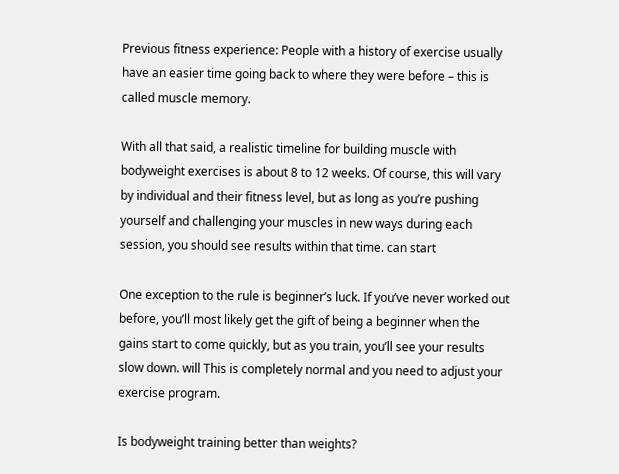Previous fitness experience: People with a history of exercise usually have an easier time going back to where they were before – this is called muscle memory.

With all that said, a realistic timeline for building muscle with bodyweight exercises is about 8 to 12 weeks. Of course, this will vary by individual and their fitness level, but as long as you’re pushing yourself and challenging your muscles in new ways during each session, you should see results within that time. can start

One exception to the rule is beginner’s luck. If you’ve never worked out before, you’ll most likely get the gift of being a beginner when the gains start to come quickly, but as you train, you’ll see your results slow down. will This is completely normal and you need to adjust your exercise program.

Is bodyweight training better than weights?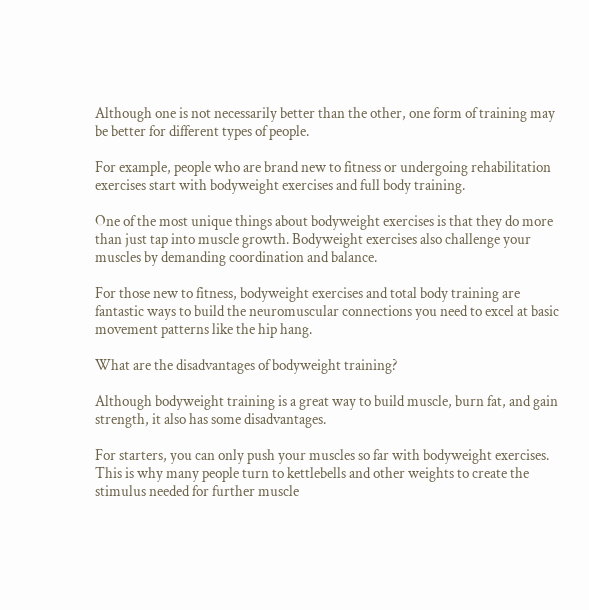Although one is not necessarily better than the other, one form of training may be better for different types of people.

For example, people who are brand new to fitness or undergoing rehabilitation exercises start with bodyweight exercises and full body training.

One of the most unique things about bodyweight exercises is that they do more than just tap into muscle growth. Bodyweight exercises also challenge your muscles by demanding coordination and balance.

For those new to fitness, bodyweight exercises and total body training are fantastic ways to build the neuromuscular connections you need to excel at basic movement patterns like the hip hang.

What are the disadvantages of bodyweight training?

Although bodyweight training is a great way to build muscle, burn fat, and gain strength, it also has some disadvantages.

For starters, you can only push your muscles so far with bodyweight exercises. This is why many people turn to kettlebells and other weights to create the stimulus needed for further muscle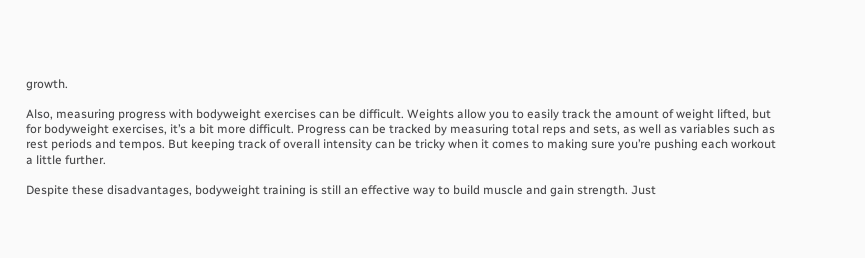growth.

Also, measuring progress with bodyweight exercises can be difficult. Weights allow you to easily track the amount of weight lifted, but for bodyweight exercises, it’s a bit more difficult. Progress can be tracked by measuring total reps and sets, as well as variables such as rest periods and tempos. But keeping track of overall intensity can be tricky when it comes to making sure you’re pushing each workout a little further.

Despite these disadvantages, bodyweight training is still an effective way to build muscle and gain strength. Just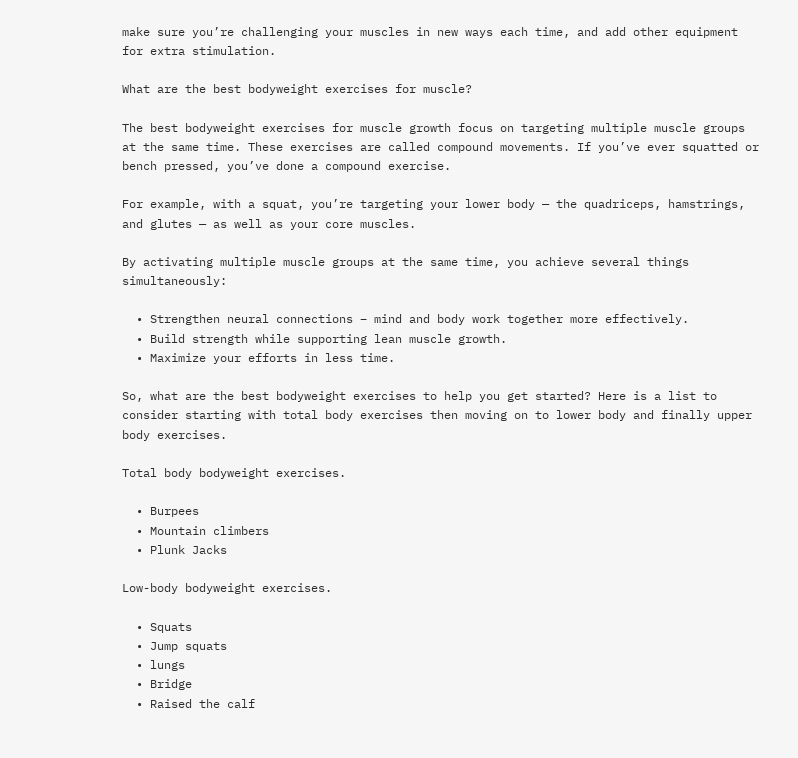make sure you’re challenging your muscles in new ways each time, and add other equipment for extra stimulation.

What are the best bodyweight exercises for muscle?

The best bodyweight exercises for muscle growth focus on targeting multiple muscle groups at the same time. These exercises are called compound movements. If you’ve ever squatted or bench pressed, you’ve done a compound exercise.

For example, with a squat, you’re targeting your lower body — the quadriceps, hamstrings, and glutes — as well as your core muscles.

By activating multiple muscle groups at the same time, you achieve several things simultaneously:

  • Strengthen neural connections – mind and body work together more effectively.
  • Build strength while supporting lean muscle growth.
  • Maximize your efforts in less time.

So, what are the best bodyweight exercises to help you get started? Here is a list to consider starting with total body exercises then moving on to lower body and finally upper body exercises.

Total body bodyweight exercises.

  • Burpees
  • Mountain climbers
  • Plunk Jacks

Low-body bodyweight exercises.

  • Squats
  • Jump squats
  • lungs
  • Bridge
  • Raised the calf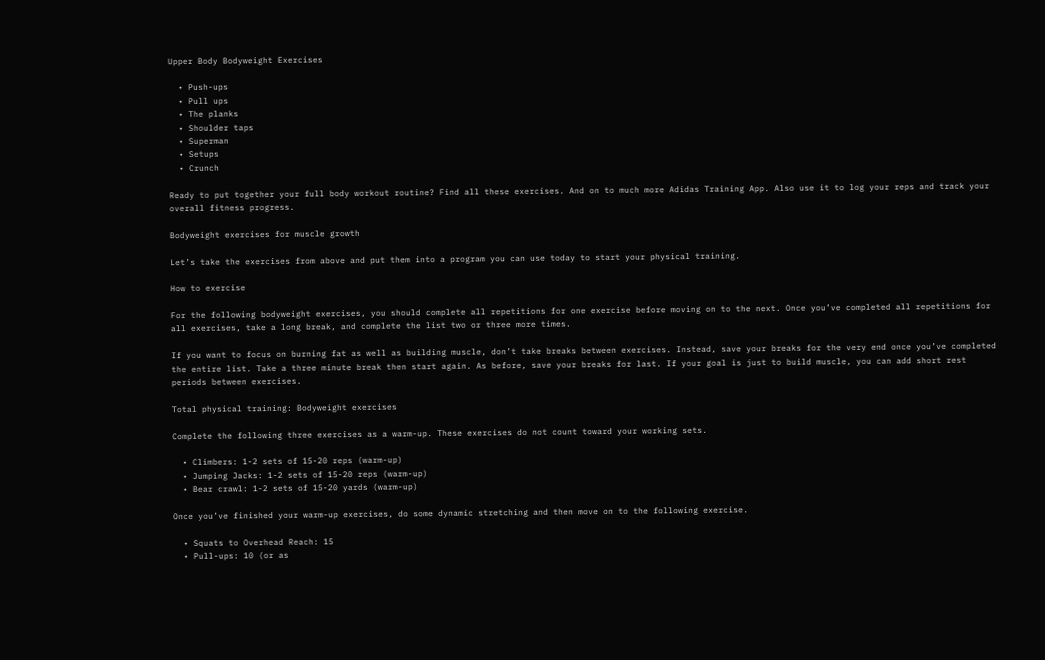Upper Body Bodyweight Exercises

  • Push-ups
  • Pull ups
  • The planks
  • Shoulder taps
  • Superman
  • Setups
  • Crunch

Ready to put together your full body workout routine? Find all these exercises. And on to much more Adidas Training App. Also use it to log your reps and track your overall fitness progress.

Bodyweight exercises for muscle growth

Let’s take the exercises from above and put them into a program you can use today to start your physical training.

How to exercise

For the following bodyweight exercises, you should complete all repetitions for one exercise before moving on to the next. Once you’ve completed all repetitions for all exercises, take a long break, and complete the list two or three more times.

If you want to focus on burning fat as well as building muscle, don’t take breaks between exercises. Instead, save your breaks for the very end once you’ve completed the entire list. Take a three minute break then start again. As before, save your breaks for last. If your goal is just to build muscle, you can add short rest periods between exercises.

Total physical training: Bodyweight exercises

Complete the following three exercises as a warm-up. These exercises do not count toward your working sets.

  • Climbers: 1-2 sets of 15-20 reps (warm-up)
  • Jumping Jacks: 1-2 sets of 15-20 reps (warm-up)
  • Bear crawl: 1-2 sets of 15-20 yards (warm-up)

Once you’ve finished your warm-up exercises, do some dynamic stretching and then move on to the following exercise.

  • Squats to Overhead Reach: 15
  • Pull-ups: 10 (or as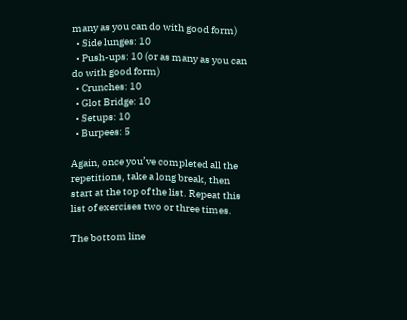many as you can do with good form)
  • Side lunges: 10
  • Push-ups: 10 (or as many as you can do with good form)
  • Crunches: 10
  • Glot Bridge: 10
  • Setups: 10
  • Burpees: 5

Again, once you’ve completed all the repetitions, take a long break, then start at the top of the list. Repeat this list of exercises two or three times.

The bottom line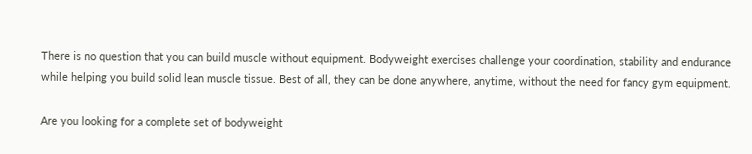There is no question that you can build muscle without equipment. Bodyweight exercises challenge your coordination, stability and endurance while helping you build solid lean muscle tissue. Best of all, they can be done anywhere, anytime, without the need for fancy gym equipment.

Are you looking for a complete set of bodyweight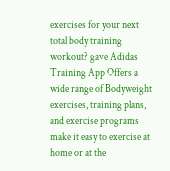exercises for your next total body training workout? gave Adidas Training App Offers a wide range of Bodyweight exercises, training plans, and exercise programs make it easy to exercise at home or at the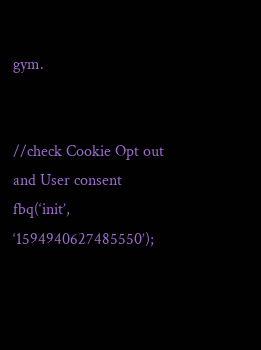gym.


//check Cookie Opt out and User consent
fbq(‘init’, ‘1594940627485550’);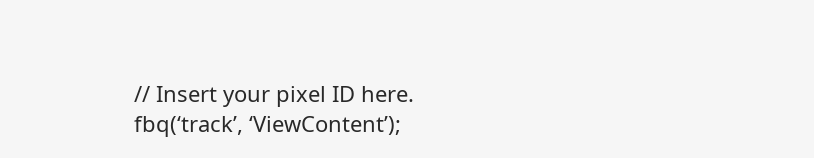// Insert your pixel ID here.
fbq(‘track’, ‘ViewContent’);